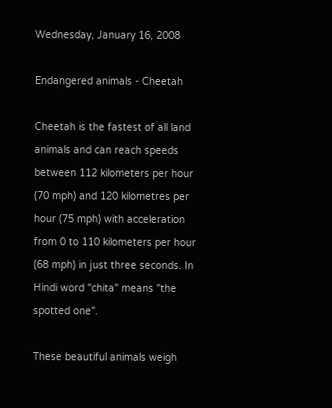Wednesday, January 16, 2008

Endangered animals - Cheetah

Cheetah is the fastest of all land animals and can reach speeds between 112 kilometers per hour (70 mph) and 120 kilometres per hour (75 mph) with acceleration from 0 to 110 kilometers per hour (68 mph) in just three seconds. In Hindi word "chita" means "the spotted one".

These beautiful animals weigh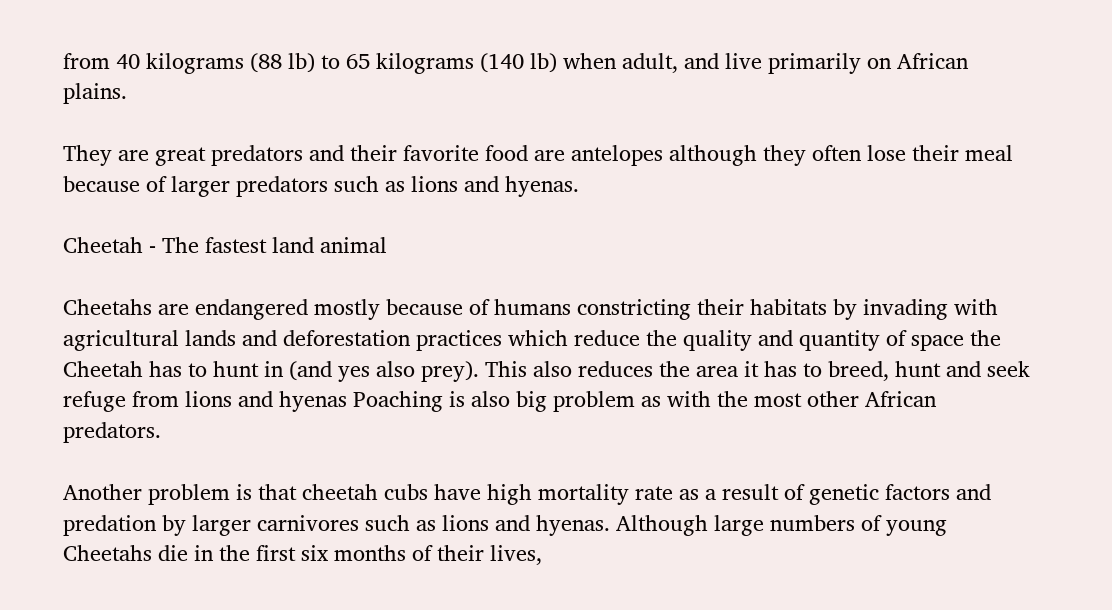from 40 kilograms (88 lb) to 65 kilograms (140 lb) when adult, and live primarily on African plains.

They are great predators and their favorite food are antelopes although they often lose their meal because of larger predators such as lions and hyenas.

Cheetah - The fastest land animal

Cheetahs are endangered mostly because of humans constricting their habitats by invading with agricultural lands and deforestation practices which reduce the quality and quantity of space the Cheetah has to hunt in (and yes also prey). This also reduces the area it has to breed, hunt and seek refuge from lions and hyenas Poaching is also big problem as with the most other African predators.

Another problem is that cheetah cubs have high mortality rate as a result of genetic factors and predation by larger carnivores such as lions and hyenas. Although large numbers of young Cheetahs die in the first six months of their lives,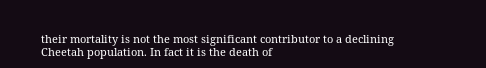their mortality is not the most significant contributor to a declining Cheetah population. In fact it is the death of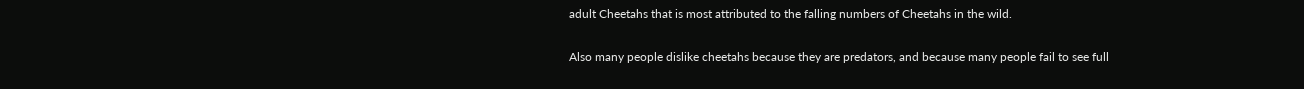adult Cheetahs that is most attributed to the falling numbers of Cheetahs in the wild.

Also many people dislike cheetahs because they are predators, and because many people fail to see full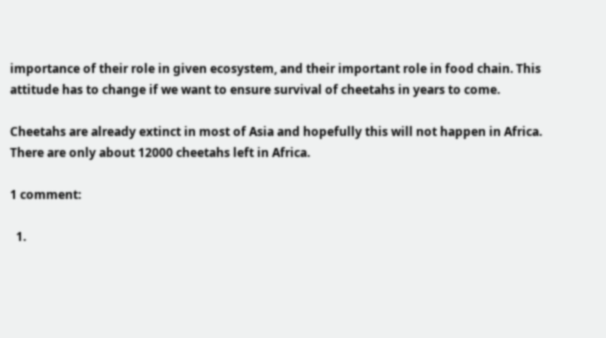importance of their role in given ecosystem, and their important role in food chain. This attitude has to change if we want to ensure survival of cheetahs in years to come.

Cheetahs are already extinct in most of Asia and hopefully this will not happen in Africa. There are only about 12000 cheetahs left in Africa.

1 comment:

  1.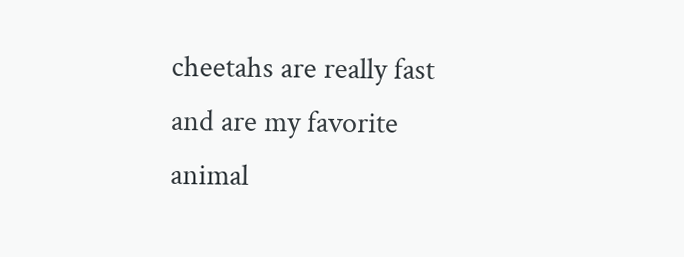cheetahs are really fast and are my favorite animal